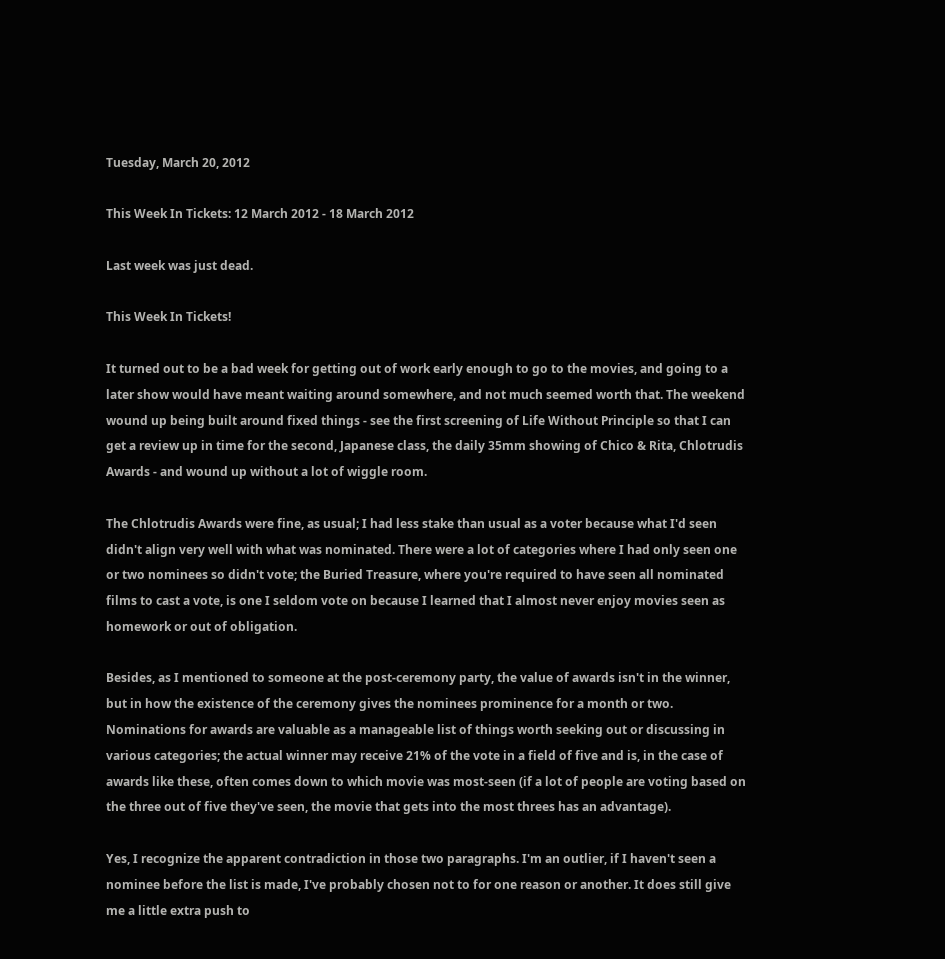Tuesday, March 20, 2012

This Week In Tickets: 12 March 2012 - 18 March 2012

Last week was just dead.

This Week In Tickets!

It turned out to be a bad week for getting out of work early enough to go to the movies, and going to a later show would have meant waiting around somewhere, and not much seemed worth that. The weekend wound up being built around fixed things - see the first screening of Life Without Principle so that I can get a review up in time for the second, Japanese class, the daily 35mm showing of Chico & Rita, Chlotrudis Awards - and wound up without a lot of wiggle room.

The Chlotrudis Awards were fine, as usual; I had less stake than usual as a voter because what I'd seen didn't align very well with what was nominated. There were a lot of categories where I had only seen one or two nominees so didn't vote; the Buried Treasure, where you're required to have seen all nominated films to cast a vote, is one I seldom vote on because I learned that I almost never enjoy movies seen as homework or out of obligation.

Besides, as I mentioned to someone at the post-ceremony party, the value of awards isn't in the winner, but in how the existence of the ceremony gives the nominees prominence for a month or two. Nominations for awards are valuable as a manageable list of things worth seeking out or discussing in various categories; the actual winner may receive 21% of the vote in a field of five and is, in the case of awards like these, often comes down to which movie was most-seen (if a lot of people are voting based on the three out of five they've seen, the movie that gets into the most threes has an advantage).

Yes, I recognize the apparent contradiction in those two paragraphs. I'm an outlier, if I haven't seen a nominee before the list is made, I've probably chosen not to for one reason or another. It does still give me a little extra push to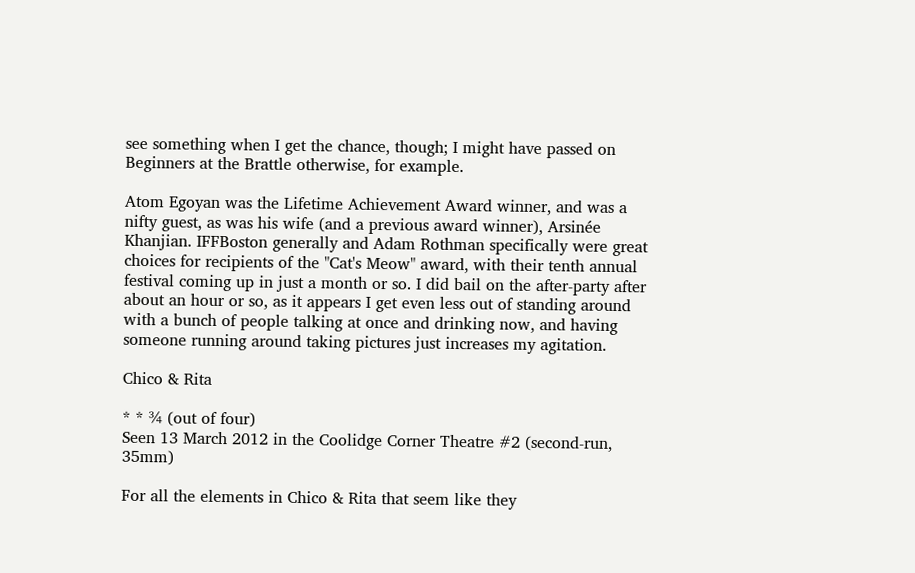see something when I get the chance, though; I might have passed on Beginners at the Brattle otherwise, for example.

Atom Egoyan was the Lifetime Achievement Award winner, and was a nifty guest, as was his wife (and a previous award winner), Arsinée Khanjian. IFFBoston generally and Adam Rothman specifically were great choices for recipients of the "Cat's Meow" award, with their tenth annual festival coming up in just a month or so. I did bail on the after-party after about an hour or so, as it appears I get even less out of standing around with a bunch of people talking at once and drinking now, and having someone running around taking pictures just increases my agitation.

Chico & Rita

* * ¾ (out of four)
Seen 13 March 2012 in the Coolidge Corner Theatre #2 (second-run, 35mm)

For all the elements in Chico & Rita that seem like they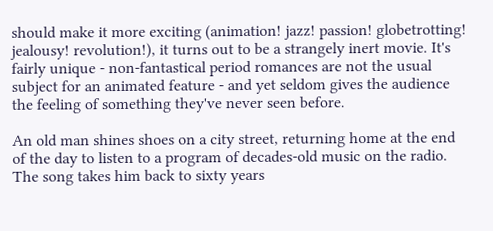should make it more exciting (animation! jazz! passion! globetrotting! jealousy! revolution!), it turns out to be a strangely inert movie. It's fairly unique - non-fantastical period romances are not the usual subject for an animated feature - and yet seldom gives the audience the feeling of something they've never seen before.

An old man shines shoes on a city street, returning home at the end of the day to listen to a program of decades-old music on the radio. The song takes him back to sixty years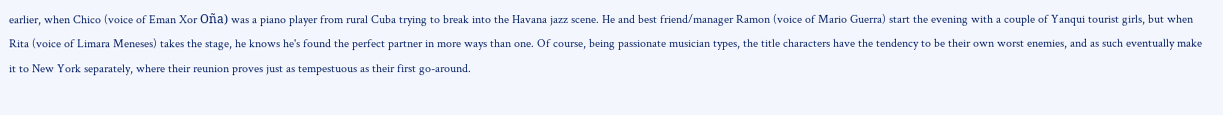earlier, when Chico (voice of Eman Xor Oña) was a piano player from rural Cuba trying to break into the Havana jazz scene. He and best friend/manager Ramon (voice of Mario Guerra) start the evening with a couple of Yanqui tourist girls, but when Rita (voice of Limara Meneses) takes the stage, he knows he's found the perfect partner in more ways than one. Of course, being passionate musician types, the title characters have the tendency to be their own worst enemies, and as such eventually make it to New York separately, where their reunion proves just as tempestuous as their first go-around.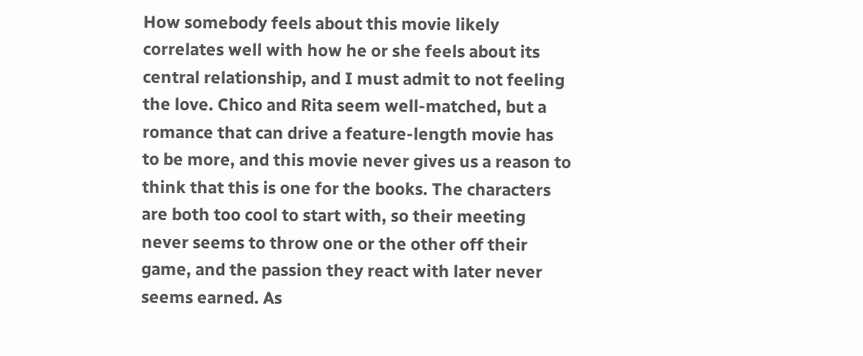How somebody feels about this movie likely correlates well with how he or she feels about its central relationship, and I must admit to not feeling the love. Chico and Rita seem well-matched, but a romance that can drive a feature-length movie has to be more, and this movie never gives us a reason to think that this is one for the books. The characters are both too cool to start with, so their meeting never seems to throw one or the other off their game, and the passion they react with later never seems earned. As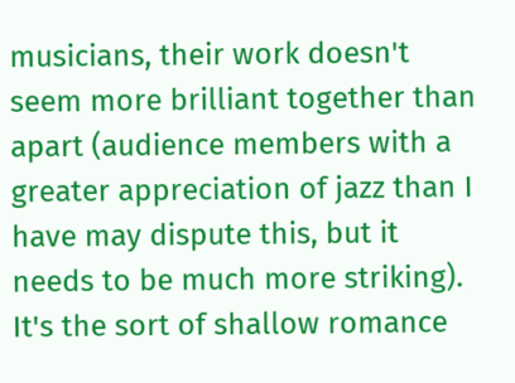musicians, their work doesn't seem more brilliant together than apart (audience members with a greater appreciation of jazz than I have may dispute this, but it needs to be much more striking). It's the sort of shallow romance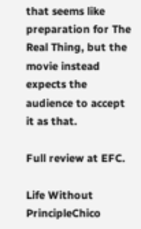that seems like preparation for The Real Thing, but the movie instead expects the audience to accept it as that.

Full review at EFC.

Life Without PrincipleChico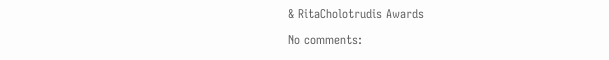& RitaCholotrudis Awards

No comments: